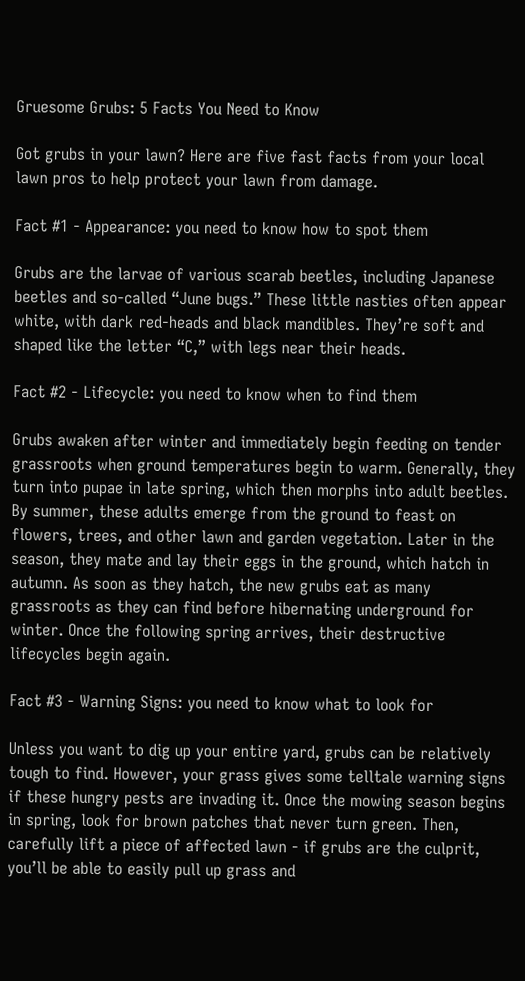Gruesome Grubs: 5 Facts You Need to Know

Got grubs in your lawn? Here are five fast facts from your local lawn pros to help protect your lawn from damage.

Fact #1 - Appearance: you need to know how to spot them

Grubs are the larvae of various scarab beetles, including Japanese beetles and so-called “June bugs.” These little nasties often appear white, with dark red-heads and black mandibles. They’re soft and shaped like the letter “C,” with legs near their heads.

Fact #2 - Lifecycle: you need to know when to find them

Grubs awaken after winter and immediately begin feeding on tender grassroots when ground temperatures begin to warm. Generally, they turn into pupae in late spring, which then morphs into adult beetles. By summer, these adults emerge from the ground to feast on flowers, trees, and other lawn and garden vegetation. Later in the season, they mate and lay their eggs in the ground, which hatch in autumn. As soon as they hatch, the new grubs eat as many grassroots as they can find before hibernating underground for winter. Once the following spring arrives, their destructive lifecycles begin again.

Fact #3 - Warning Signs: you need to know what to look for

Unless you want to dig up your entire yard, grubs can be relatively tough to find. However, your grass gives some telltale warning signs if these hungry pests are invading it. Once the mowing season begins in spring, look for brown patches that never turn green. Then, carefully lift a piece of affected lawn - if grubs are the culprit, you’ll be able to easily pull up grass and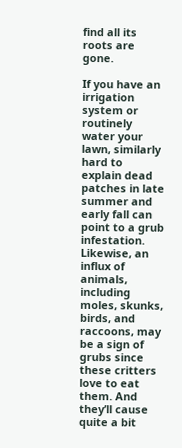find all its roots are gone.

If you have an irrigation system or routinely water your lawn, similarly hard to explain dead patches in late summer and early fall can point to a grub infestation. Likewise, an influx of animals, including moles, skunks, birds, and raccoons, may be a sign of grubs since these critters love to eat them. And they’ll cause quite a bit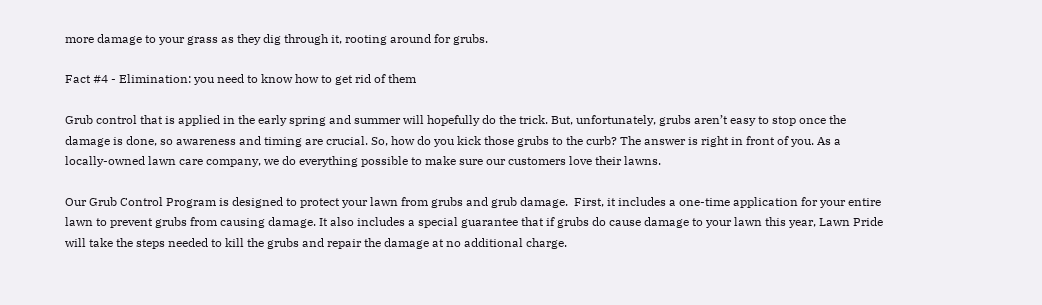more damage to your grass as they dig through it, rooting around for grubs.

Fact #4 - Elimination: you need to know how to get rid of them

Grub control that is applied in the early spring and summer will hopefully do the trick. But, unfortunately, grubs aren’t easy to stop once the damage is done, so awareness and timing are crucial. So, how do you kick those grubs to the curb? The answer is right in front of you. As a locally-owned lawn care company, we do everything possible to make sure our customers love their lawns.

Our Grub Control Program is designed to protect your lawn from grubs and grub damage.  First, it includes a one-time application for your entire lawn to prevent grubs from causing damage. It also includes a special guarantee that if grubs do cause damage to your lawn this year, Lawn Pride will take the steps needed to kill the grubs and repair the damage at no additional charge.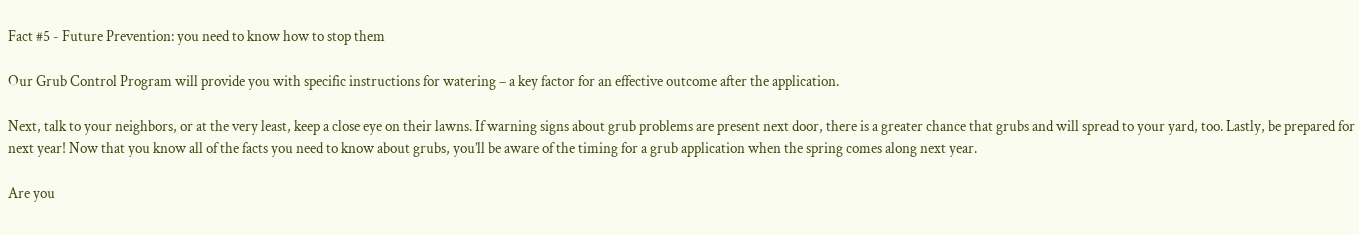Fact #5 - Future Prevention: you need to know how to stop them

Our Grub Control Program will provide you with specific instructions for watering – a key factor for an effective outcome after the application.

Next, talk to your neighbors, or at the very least, keep a close eye on their lawns. If warning signs about grub problems are present next door, there is a greater chance that grubs and will spread to your yard, too. Lastly, be prepared for next year! Now that you know all of the facts you need to know about grubs, you’ll be aware of the timing for a grub application when the spring comes along next year.

Are you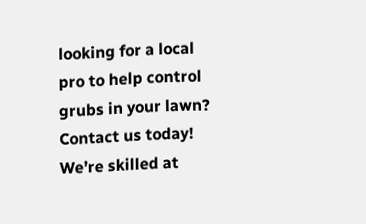looking for a local pro to help control grubs in your lawn? Contact us today! We’re skilled at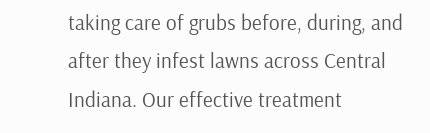taking care of grubs before, during, and after they infest lawns across Central Indiana. Our effective treatment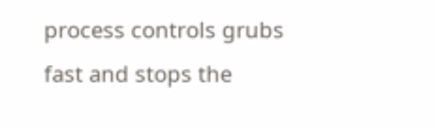process controls grubs fast and stops the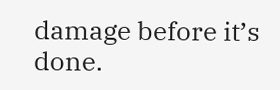damage before it’s done.